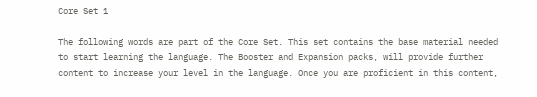Core Set 1

The following words are part of the Core Set. This set contains the base material needed to start learning the language. The Booster and Expansion packs, will provide further content to increase your level in the language. Once you are proficient in this content,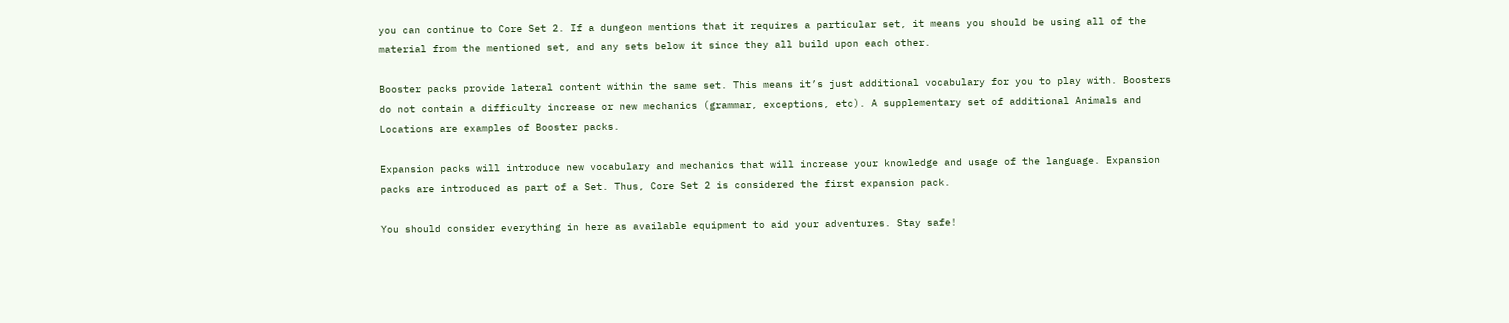you can continue to Core Set 2. If a dungeon mentions that it requires a particular set, it means you should be using all of the material from the mentioned set, and any sets below it since they all build upon each other.

Booster packs provide lateral content within the same set. This means it’s just additional vocabulary for you to play with. Boosters do not contain a difficulty increase or new mechanics (grammar, exceptions, etc). A supplementary set of additional Animals and Locations are examples of Booster packs.

Expansion packs will introduce new vocabulary and mechanics that will increase your knowledge and usage of the language. Expansion packs are introduced as part of a Set. Thus, Core Set 2 is considered the first expansion pack.

You should consider everything in here as available equipment to aid your adventures. Stay safe!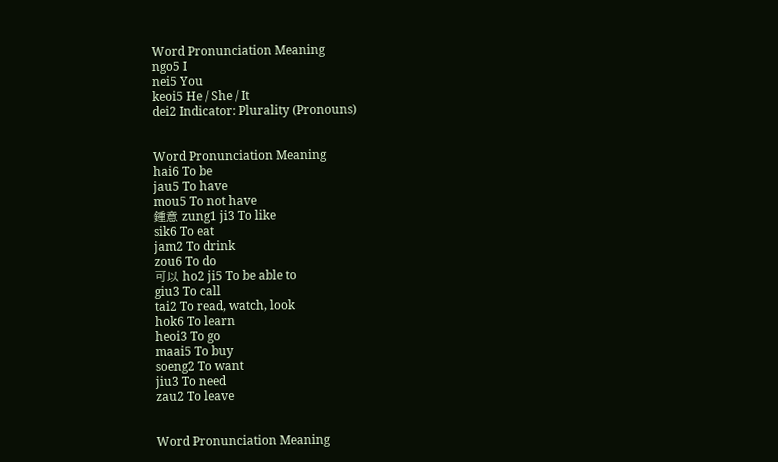Word Pronunciation Meaning
ngo5 I
nei5 You
keoi5 He / She / It
dei2 Indicator: Plurality (Pronouns)


Word Pronunciation Meaning
hai6 To be
jau5 To have
mou5 To not have
鍾意 zung1 ji3 To like
sik6 To eat
jam2 To drink
zou6 To do
可以 ho2 ji5 To be able to
giu3 To call
tai2 To read, watch, look
hok6 To learn
heoi3 To go
maai5 To buy
soeng2 To want
jiu3 To need
zau2 To leave


Word Pronunciation Meaning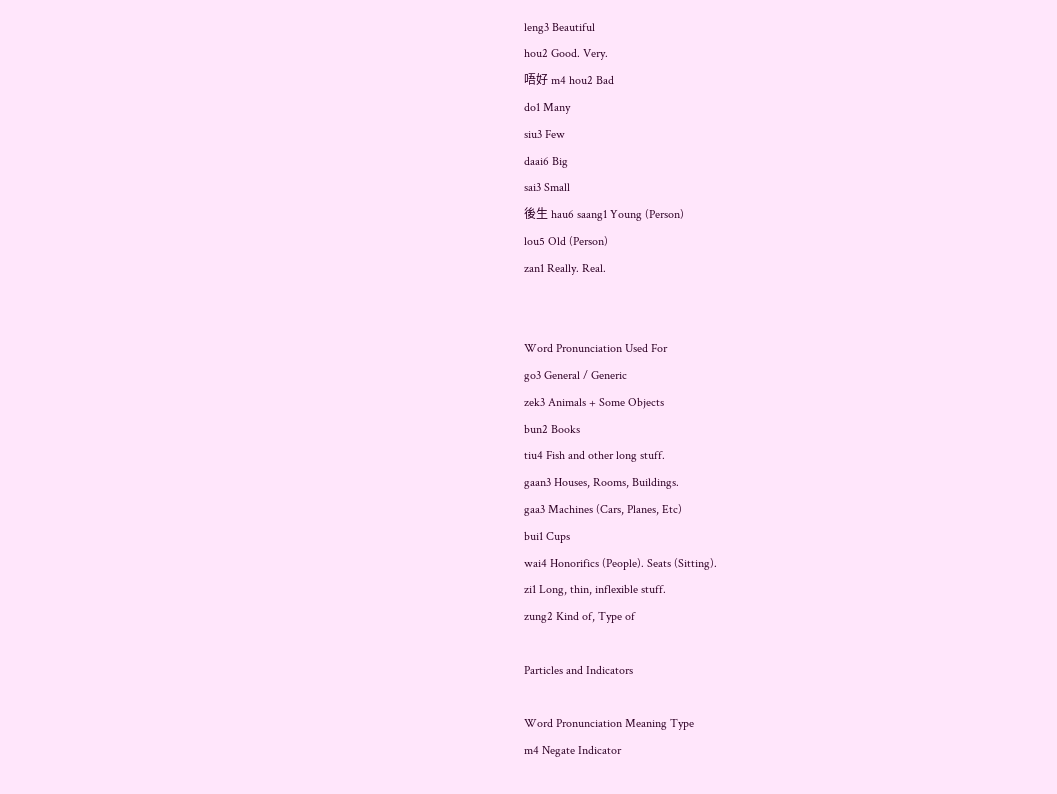leng3 Beautiful
hou2 Good. Very.
唔好 m4 hou2 Bad
do1 Many
siu3 Few
daai6 Big
sai3 Small
後生 hau6 saang1 Young (Person)
lou5 Old (Person)
zan1 Really. Real.


Word Pronunciation Used For
go3 General / Generic
zek3 Animals + Some Objects
bun2 Books
tiu4 Fish and other long stuff.
gaan3 Houses, Rooms, Buildings.
gaa3 Machines (Cars, Planes, Etc)
bui1 Cups
wai4 Honorifics (People). Seats (Sitting).
zi1 Long, thin, inflexible stuff.
zung2 Kind of, Type of

Particles and Indicators

Word Pronunciation Meaning Type
m4 Negate Indicator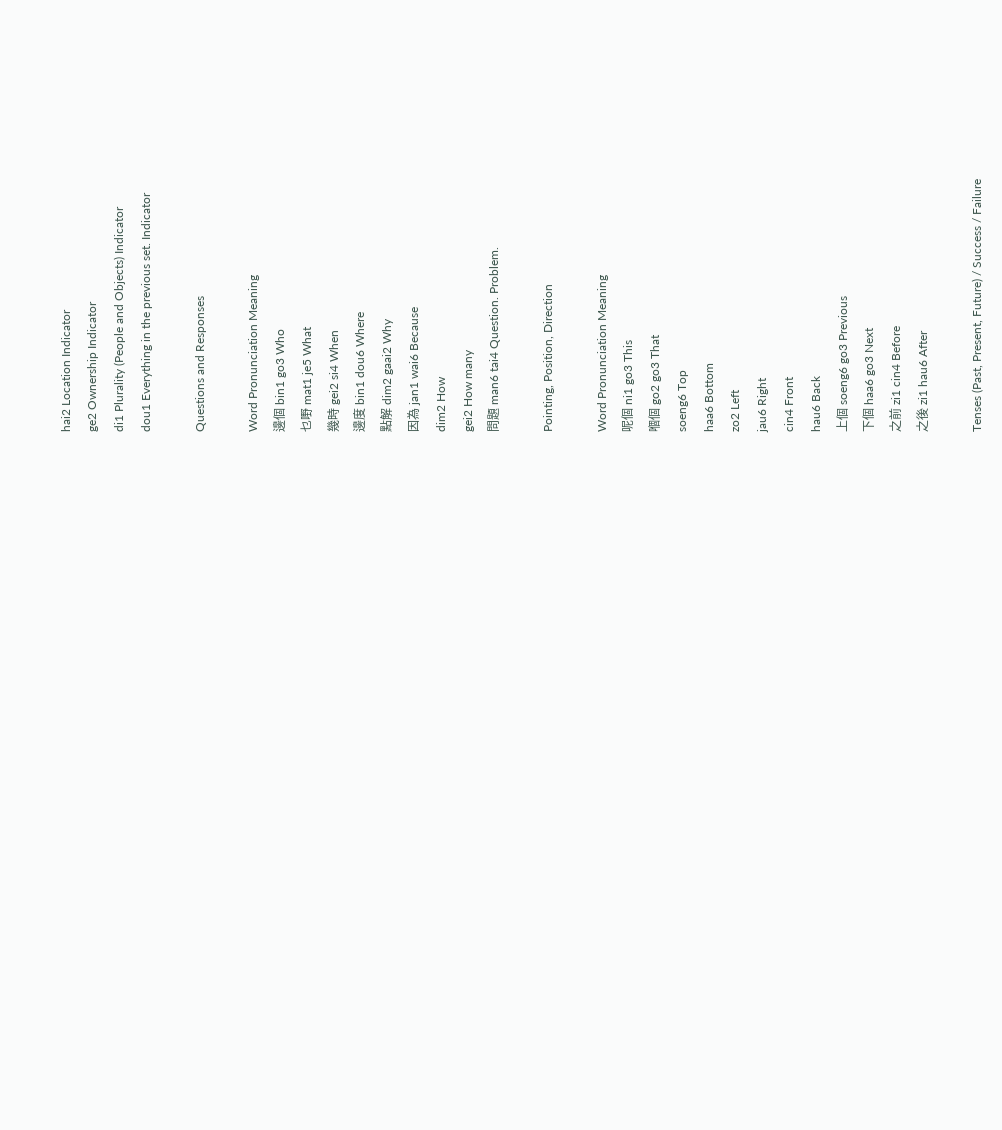hai2 Location Indicator
ge2 Ownership Indicator
di1 Plurality (People and Objects) Indicator
dou1 Everything in the previous set. Indicator

Questions and Responses

Word Pronunciation Meaning
邊個 bin1 go3 Who
乜嘢 mat1 je5 What
幾時 gei2 si4 When
邊度 bin1 dou6 Where
點解 dim2 gaai2 Why
因為 jan1 wai6 Because
dim2 How
gei2 How many
問題 man6 tai4 Question. Problem.

Pointing, Position, Direction

Word Pronunciation Meaning
呢個 ni1 go3 This
嗰個 go2 go3 That
soeng6 Top
haa6 Bottom
zo2 Left
jau6 Right
cin4 Front
hau6 Back
上個 soeng6 go3 Previous
下個 haa6 go3 Next
之前 zi1 cin4 Before
之後 zi1 hau6 After

Tenses (Past, Present, Future) / Success / Failure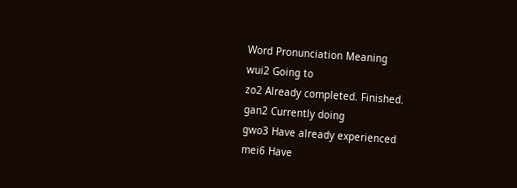Word Pronunciation Meaning
wui2 Going to
zo2 Already completed. Finished.
gan2 Currently doing
gwo3 Have already experienced
mei6 Have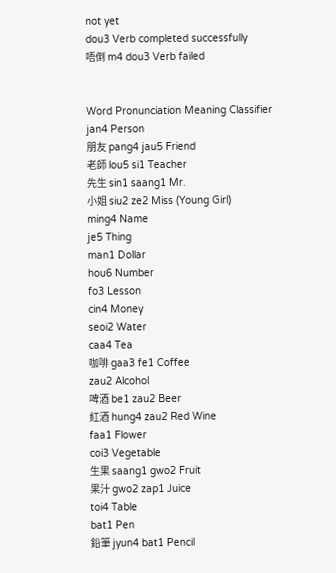not yet
dou3 Verb completed successfully
唔倒 m4 dou3 Verb failed


Word Pronunciation Meaning Classifier
jan4 Person
朋友 pang4 jau5 Friend
老師 lou5 si1 Teacher
先生 sin1 saang1 Mr.
小姐 siu2 ze2 Miss (Young Girl)
ming4 Name
je5 Thing
man1 Dollar
hou6 Number
fo3 Lesson
cin4 Money
seoi2 Water
caa4 Tea
咖啡 gaa3 fe1 Coffee
zau2 Alcohol
啤酒 be1 zau2 Beer
紅酒 hung4 zau2 Red Wine
faa1 Flower
coi3 Vegetable
生果 saang1 gwo2 Fruit
果汁 gwo2 zap1 Juice
toi4 Table
bat1 Pen
鉛筆 jyun4 bat1 Pencil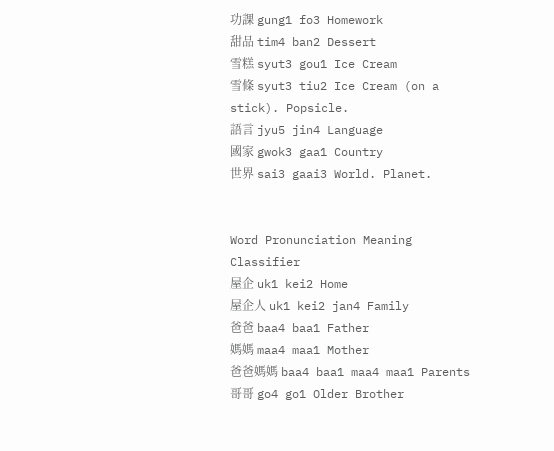功課 gung1 fo3 Homework
甜品 tim4 ban2 Dessert
雪糕 syut3 gou1 Ice Cream
雪條 syut3 tiu2 Ice Cream (on a stick). Popsicle.
語言 jyu5 jin4 Language
國家 gwok3 gaa1 Country
世界 sai3 gaai3 World. Planet.


Word Pronunciation Meaning Classifier
屋企 uk1 kei2 Home
屋企人 uk1 kei2 jan4 Family
爸爸 baa4 baa1 Father
媽媽 maa4 maa1 Mother
爸爸媽媽 baa4 baa1 maa4 maa1 Parents
哥哥 go4 go1 Older Brother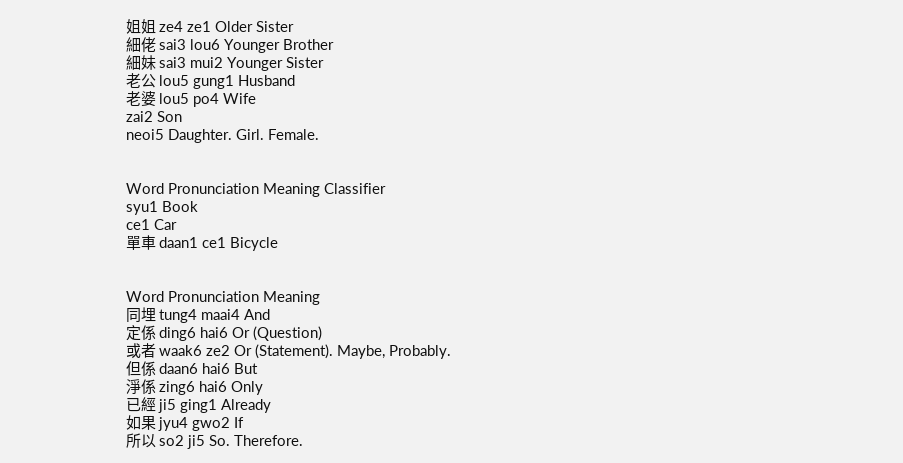姐姐 ze4 ze1 Older Sister
細佬 sai3 lou6 Younger Brother
細妹 sai3 mui2 Younger Sister
老公 lou5 gung1 Husband
老婆 lou5 po4 Wife
zai2 Son
neoi5 Daughter. Girl. Female.


Word Pronunciation Meaning Classifier
syu1 Book
ce1 Car
單車 daan1 ce1 Bicycle


Word Pronunciation Meaning
同埋 tung4 maai4 And
定係 ding6 hai6 Or (Question)
或者 waak6 ze2 Or (Statement). Maybe, Probably.
但係 daan6 hai6 But
淨係 zing6 hai6 Only
已經 ji5 ging1 Already
如果 jyu4 gwo2 If
所以 so2 ji5 So. Therefore.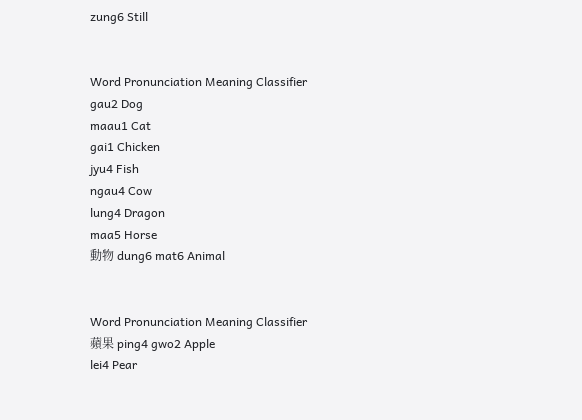zung6 Still


Word Pronunciation Meaning Classifier
gau2 Dog
maau1 Cat
gai1 Chicken
jyu4 Fish
ngau4 Cow
lung4 Dragon
maa5 Horse
動物 dung6 mat6 Animal


Word Pronunciation Meaning Classifier
蘋果 ping4 gwo2 Apple
lei4 Pear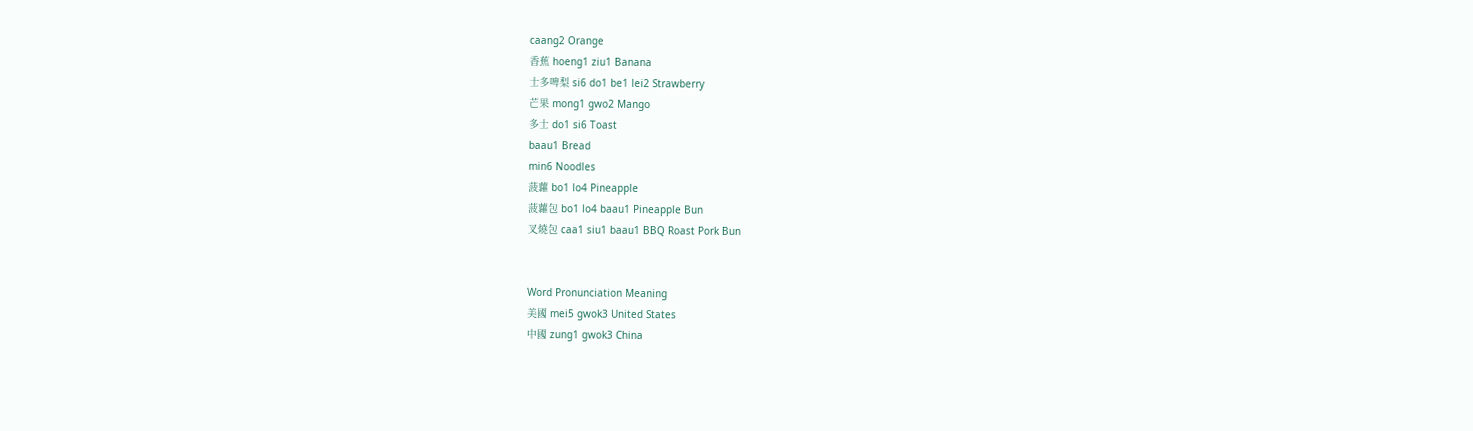caang2 Orange
香蕉 hoeng1 ziu1 Banana
士多啤梨 si6 do1 be1 lei2 Strawberry
芒果 mong1 gwo2 Mango
多士 do1 si6 Toast
baau1 Bread
min6 Noodles
菠蘿 bo1 lo4 Pineapple
菠蘿包 bo1 lo4 baau1 Pineapple Bun
叉燒包 caa1 siu1 baau1 BBQ Roast Pork Bun


Word Pronunciation Meaning
美國 mei5 gwok3 United States
中國 zung1 gwok3 China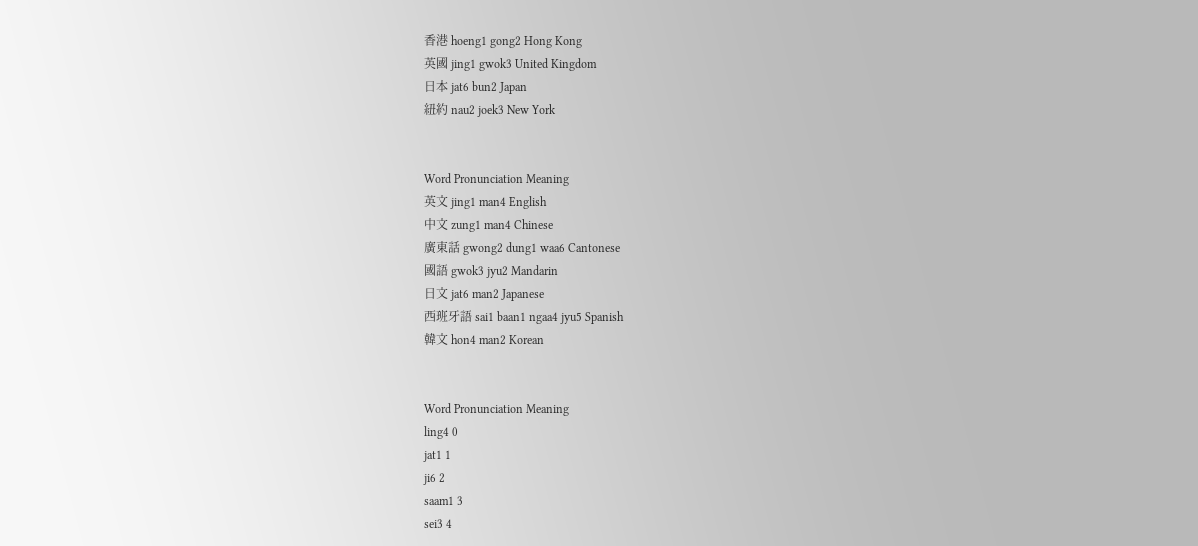香港 hoeng1 gong2 Hong Kong
英國 jing1 gwok3 United Kingdom
日本 jat6 bun2 Japan
紐約 nau2 joek3 New York


Word Pronunciation Meaning
英文 jing1 man4 English
中文 zung1 man4 Chinese
廣東話 gwong2 dung1 waa6 Cantonese
國語 gwok3 jyu2 Mandarin
日文 jat6 man2 Japanese
西班牙語 sai1 baan1 ngaa4 jyu5 Spanish
韓文 hon4 man2 Korean


Word Pronunciation Meaning
ling4 0
jat1 1
ji6 2
saam1 3
sei3 4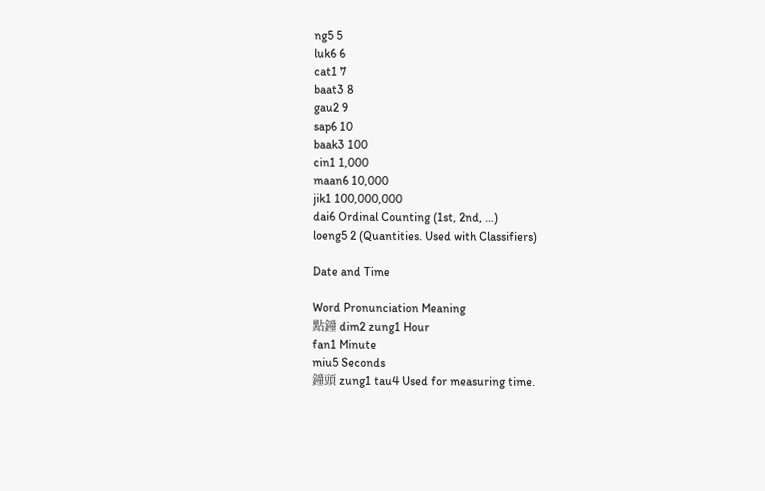ng5 5
luk6 6
cat1 7
baat3 8
gau2 9
sap6 10
baak3 100
cin1 1,000
maan6 10,000
jik1 100,000,000
dai6 Ordinal Counting (1st, 2nd, …)
loeng5 2 (Quantities. Used with Classifiers)

Date and Time

Word Pronunciation Meaning
點鐘 dim2 zung1 Hour
fan1 Minute
miu5 Seconds
鐘頭 zung1 tau4 Used for measuring time.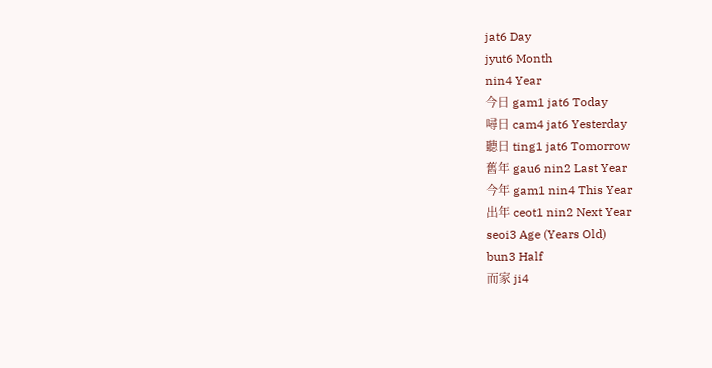jat6 Day
jyut6 Month
nin4 Year
今日 gam1 jat6 Today
噚日 cam4 jat6 Yesterday
聽日 ting1 jat6 Tomorrow
舊年 gau6 nin2 Last Year
今年 gam1 nin4 This Year
出年 ceot1 nin2 Next Year
seoi3 Age (Years Old)
bun3 Half
而家 ji4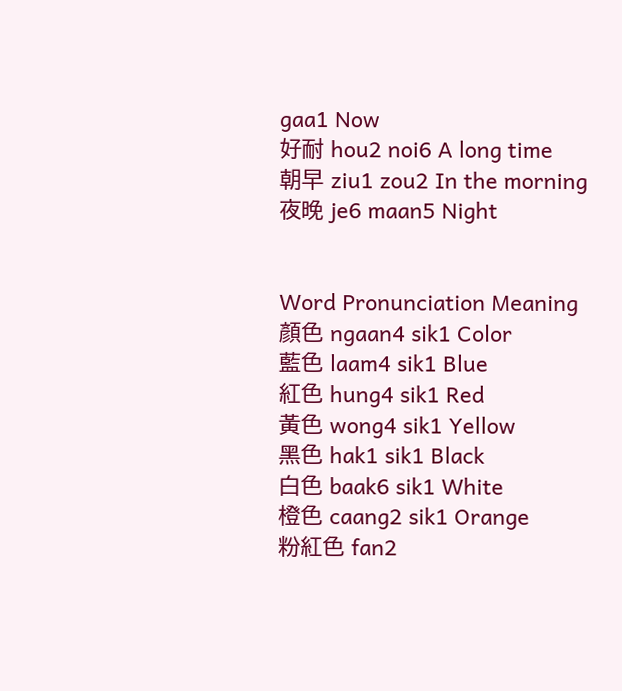gaa1 Now
好耐 hou2 noi6 A long time
朝早 ziu1 zou2 In the morning
夜晚 je6 maan5 Night


Word Pronunciation Meaning
顏色 ngaan4 sik1 Color
藍色 laam4 sik1 Blue
紅色 hung4 sik1 Red
黃色 wong4 sik1 Yellow
黑色 hak1 sik1 Black
白色 baak6 sik1 White
橙色 caang2 sik1 Orange
粉紅色 fan2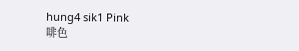hung4 sik1 Pink
啡色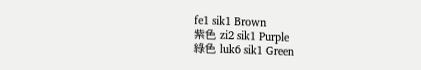fe1 sik1 Brown
紫色 zi2 sik1 Purple
綠色 luk6 sik1 Green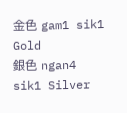金色 gam1 sik1 Gold
銀色 ngan4 sik1 Silver